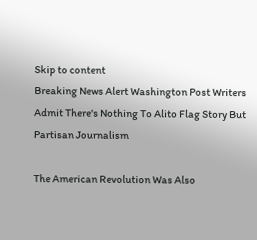Skip to content
Breaking News Alert Washington Post Writers Admit There's Nothing To Alito Flag Story But Partisan Journalism

The American Revolution Was Also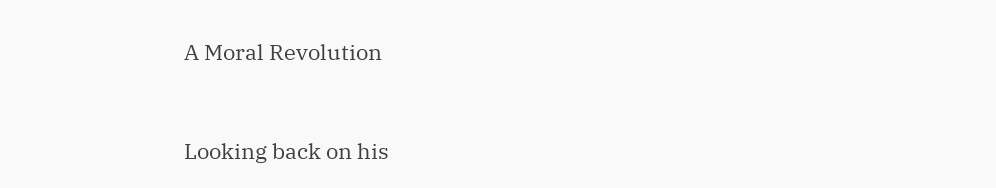A Moral Revolution


Looking back on his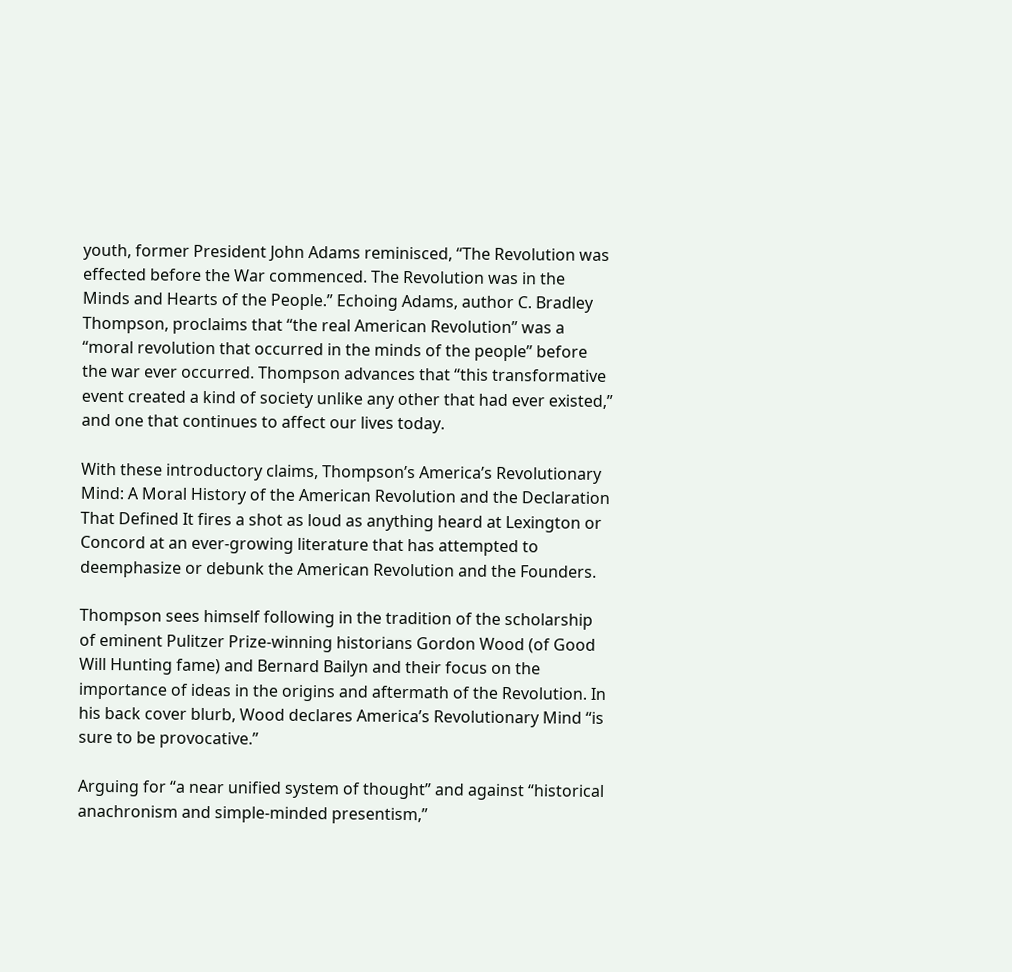youth, former President John Adams reminisced, “The Revolution was effected before the War commenced. The Revolution was in the Minds and Hearts of the People.” Echoing Adams, author C. Bradley Thompson, proclaims that “the real American Revolution” was a “moral revolution that occurred in the minds of the people” before the war ever occurred. Thompson advances that “this transformative event created a kind of society unlike any other that had ever existed,” and one that continues to affect our lives today.

With these introductory claims, Thompson’s America’s Revolutionary Mind: A Moral History of the American Revolution and the Declaration That Defined It fires a shot as loud as anything heard at Lexington or Concord at an ever-growing literature that has attempted to deemphasize or debunk the American Revolution and the Founders.

Thompson sees himself following in the tradition of the scholarship of eminent Pulitzer Prize-winning historians Gordon Wood (of Good Will Hunting fame) and Bernard Bailyn and their focus on the importance of ideas in the origins and aftermath of the Revolution. In his back cover blurb, Wood declares America’s Revolutionary Mind “is sure to be provocative.”

Arguing for “a near unified system of thought” and against “historical anachronism and simple-minded presentism,”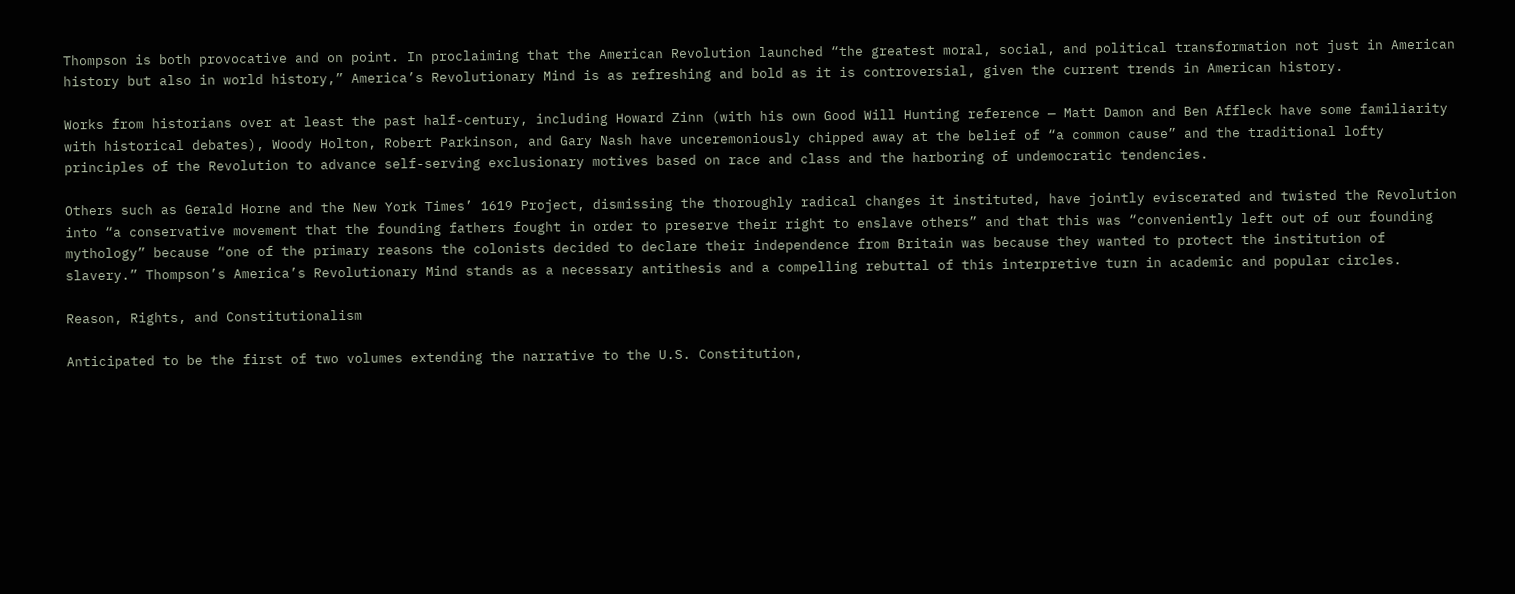Thompson is both provocative and on point. In proclaiming that the American Revolution launched “the greatest moral, social, and political transformation not just in American history but also in world history,” America’s Revolutionary Mind is as refreshing and bold as it is controversial, given the current trends in American history.

Works from historians over at least the past half-century, including Howard Zinn (with his own Good Will Hunting reference — Matt Damon and Ben Affleck have some familiarity with historical debates), Woody Holton, Robert Parkinson, and Gary Nash have unceremoniously chipped away at the belief of “a common cause” and the traditional lofty principles of the Revolution to advance self-serving exclusionary motives based on race and class and the harboring of undemocratic tendencies.

Others such as Gerald Horne and the New York Times’ 1619 Project, dismissing the thoroughly radical changes it instituted, have jointly eviscerated and twisted the Revolution into “a conservative movement that the founding fathers fought in order to preserve their right to enslave others” and that this was “conveniently left out of our founding mythology” because “one of the primary reasons the colonists decided to declare their independence from Britain was because they wanted to protect the institution of slavery.” Thompson’s America’s Revolutionary Mind stands as a necessary antithesis and a compelling rebuttal of this interpretive turn in academic and popular circles.

Reason, Rights, and Constitutionalism

Anticipated to be the first of two volumes extending the narrative to the U.S. Constitution,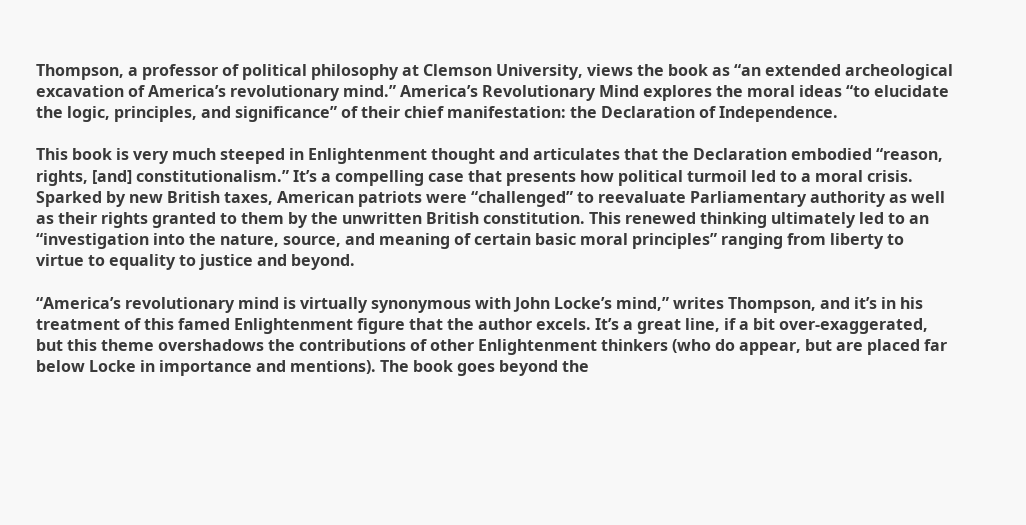Thompson, a professor of political philosophy at Clemson University, views the book as “an extended archeological excavation of America’s revolutionary mind.” America’s Revolutionary Mind explores the moral ideas “to elucidate the logic, principles, and significance” of their chief manifestation: the Declaration of Independence.

This book is very much steeped in Enlightenment thought and articulates that the Declaration embodied “reason, rights, [and] constitutionalism.” It’s a compelling case that presents how political turmoil led to a moral crisis. Sparked by new British taxes, American patriots were “challenged” to reevaluate Parliamentary authority as well as their rights granted to them by the unwritten British constitution. This renewed thinking ultimately led to an “investigation into the nature, source, and meaning of certain basic moral principles” ranging from liberty to virtue to equality to justice and beyond.

“America’s revolutionary mind is virtually synonymous with John Locke’s mind,” writes Thompson, and it’s in his treatment of this famed Enlightenment figure that the author excels. It’s a great line, if a bit over-exaggerated, but this theme overshadows the contributions of other Enlightenment thinkers (who do appear, but are placed far below Locke in importance and mentions). The book goes beyond the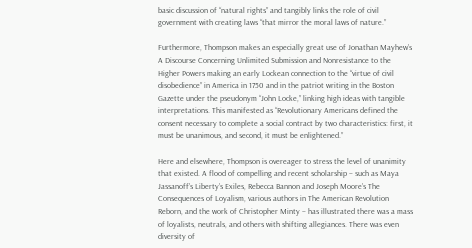basic discussion of “natural rights” and tangibly links the role of civil government with creating laws “that mirror the moral laws of nature.”

Furthermore, Thompson makes an especially great use of Jonathan Mayhew’s A Discourse Concerning Unlimited Submission and Nonresistance to the Higher Powers making an early Lockean connection to the “virtue of civil disobedience” in America in 1750 and in the patriot writing in the Boston Gazette under the pseudonym “John Locke,” linking high ideas with tangible interpretations. This manifested as “Revolutionary Americans defined the consent necessary to complete a social contract by two characteristics: first, it must be unanimous, and second, it must be enlightened.”

Here and elsewhere, Thompson is overeager to stress the level of unanimity that existed. A flood of compelling and recent scholarship – such as Maya Jassanoff’s Liberty’s Exiles, Rebecca Bannon and Joseph Moore’s The Consequences of Loyalism, various authors in The American Revolution Reborn, and the work of Christopher Minty – has illustrated there was a mass of loyalists, neutrals, and others with shifting allegiances. There was even diversity of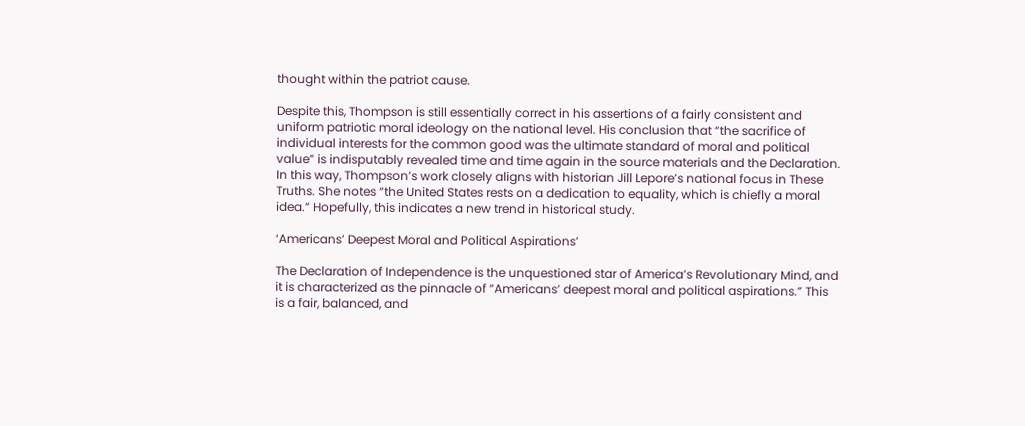thought within the patriot cause.

Despite this, Thompson is still essentially correct in his assertions of a fairly consistent and uniform patriotic moral ideology on the national level. His conclusion that “the sacrifice of individual interests for the common good was the ultimate standard of moral and political value” is indisputably revealed time and time again in the source materials and the Declaration. In this way, Thompson’s work closely aligns with historian Jill Lepore’s national focus in These Truths. She notes “the United States rests on a dedication to equality, which is chiefly a moral idea.” Hopefully, this indicates a new trend in historical study.

‘Americans’ Deepest Moral and Political Aspirations’

The Declaration of Independence is the unquestioned star of America’s Revolutionary Mind, and it is characterized as the pinnacle of “Americans’ deepest moral and political aspirations.” This is a fair, balanced, and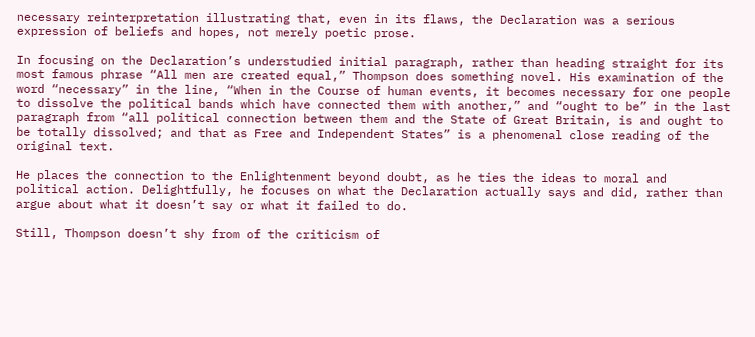necessary reinterpretation illustrating that, even in its flaws, the Declaration was a serious expression of beliefs and hopes, not merely poetic prose.

In focusing on the Declaration’s understudied initial paragraph, rather than heading straight for its most famous phrase “All men are created equal,” Thompson does something novel. His examination of the word “necessary” in the line, “When in the Course of human events, it becomes necessary for one people to dissolve the political bands which have connected them with another,” and “ought to be” in the last paragraph from “all political connection between them and the State of Great Britain, is and ought to be totally dissolved; and that as Free and Independent States” is a phenomenal close reading of the original text.

He places the connection to the Enlightenment beyond doubt, as he ties the ideas to moral and political action. Delightfully, he focuses on what the Declaration actually says and did, rather than argue about what it doesn’t say or what it failed to do.

Still, Thompson doesn’t shy from of the criticism of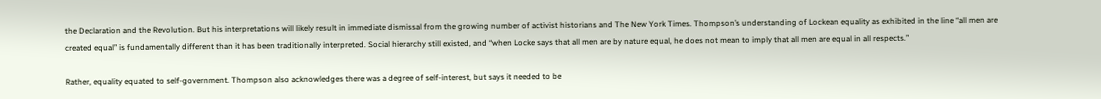the Declaration and the Revolution. But his interpretations will likely result in immediate dismissal from the growing number of activist historians and The New York Times. Thompson’s understanding of Lockean equality as exhibited in the line “all men are created equal” is fundamentally different than it has been traditionally interpreted. Social hierarchy still existed, and “when Locke says that all men are by nature equal, he does not mean to imply that all men are equal in all respects.”

Rather, equality equated to self-government. Thompson also acknowledges there was a degree of self-interest, but says it needed to be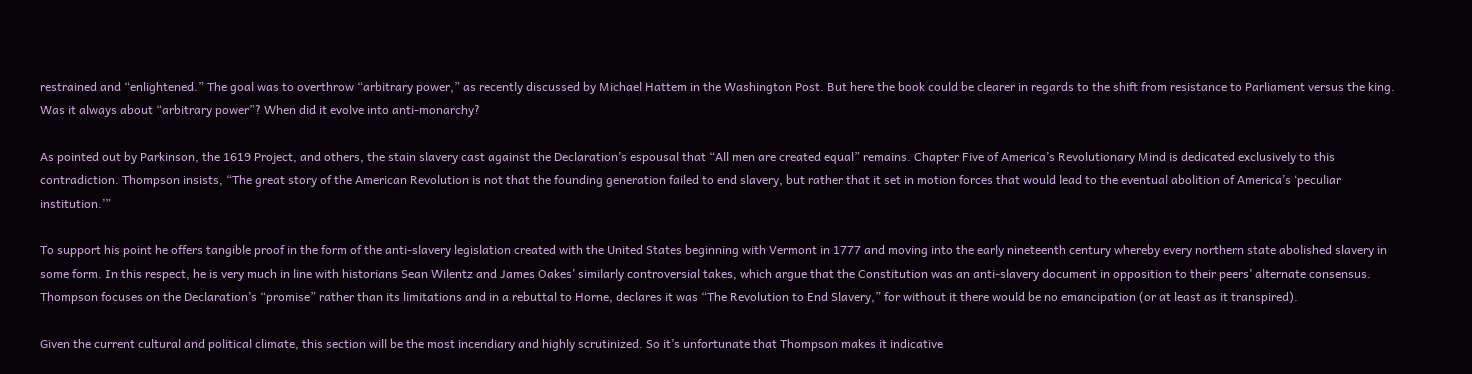restrained and “enlightened.” The goal was to overthrow “arbitrary power,” as recently discussed by Michael Hattem in the Washington Post. But here the book could be clearer in regards to the shift from resistance to Parliament versus the king. Was it always about “arbitrary power”? When did it evolve into anti-monarchy?

As pointed out by Parkinson, the 1619 Project, and others, the stain slavery cast against the Declaration’s espousal that “All men are created equal” remains. Chapter Five of America’s Revolutionary Mind is dedicated exclusively to this contradiction. Thompson insists, “The great story of the American Revolution is not that the founding generation failed to end slavery, but rather that it set in motion forces that would lead to the eventual abolition of America’s ‘peculiar institution.’”

To support his point he offers tangible proof in the form of the anti-slavery legislation created with the United States beginning with Vermont in 1777 and moving into the early nineteenth century whereby every northern state abolished slavery in some form. In this respect, he is very much in line with historians Sean Wilentz and James Oakes’ similarly controversial takes, which argue that the Constitution was an anti-slavery document in opposition to their peers’ alternate consensus. Thompson focuses on the Declaration’s “promise” rather than its limitations and in a rebuttal to Horne, declares it was “The Revolution to End Slavery,” for without it there would be no emancipation (or at least as it transpired).

Given the current cultural and political climate, this section will be the most incendiary and highly scrutinized. So it’s unfortunate that Thompson makes it indicative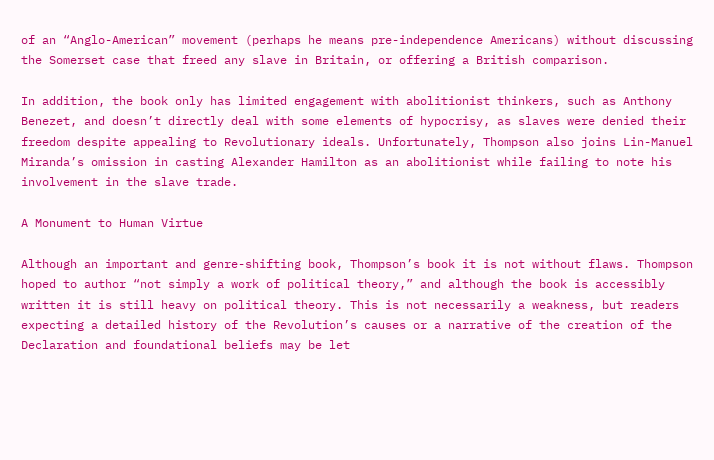of an “Anglo-American” movement (perhaps he means pre-independence Americans) without discussing the Somerset case that freed any slave in Britain, or offering a British comparison.

In addition, the book only has limited engagement with abolitionist thinkers, such as Anthony Benezet, and doesn’t directly deal with some elements of hypocrisy, as slaves were denied their freedom despite appealing to Revolutionary ideals. Unfortunately, Thompson also joins Lin-Manuel Miranda’s omission in casting Alexander Hamilton as an abolitionist while failing to note his involvement in the slave trade.

A Monument to Human Virtue

Although an important and genre-shifting book, Thompson’s book it is not without flaws. Thompson hoped to author “not simply a work of political theory,” and although the book is accessibly written it is still heavy on political theory. This is not necessarily a weakness, but readers expecting a detailed history of the Revolution’s causes or a narrative of the creation of the Declaration and foundational beliefs may be let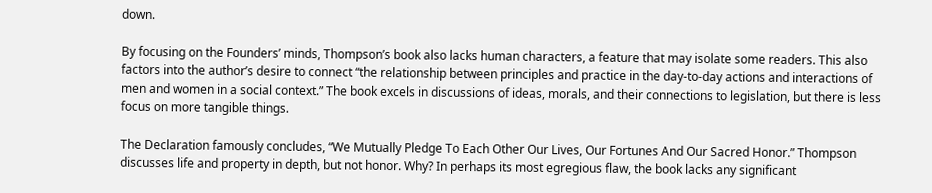down.

By focusing on the Founders’ minds, Thompson’s book also lacks human characters, a feature that may isolate some readers. This also factors into the author’s desire to connect “the relationship between principles and practice in the day-to-day actions and interactions of men and women in a social context.” The book excels in discussions of ideas, morals, and their connections to legislation, but there is less focus on more tangible things.

The Declaration famously concludes, “We Mutually Pledge To Each Other Our Lives, Our Fortunes And Our Sacred Honor.” Thompson discusses life and property in depth, but not honor. Why? In perhaps its most egregious flaw, the book lacks any significant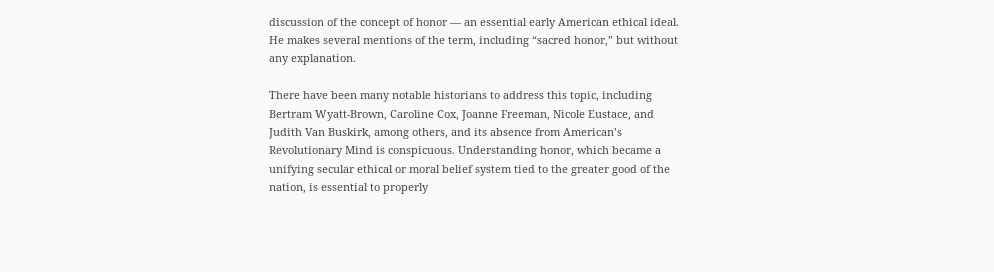discussion of the concept of honor — an essential early American ethical ideal. He makes several mentions of the term, including “sacred honor,” but without any explanation.

There have been many notable historians to address this topic, including Bertram Wyatt-Brown, Caroline Cox, Joanne Freeman, Nicole Eustace, and Judith Van Buskirk, among others, and its absence from American’s Revolutionary Mind is conspicuous. Understanding honor, which became a unifying secular ethical or moral belief system tied to the greater good of the nation, is essential to properly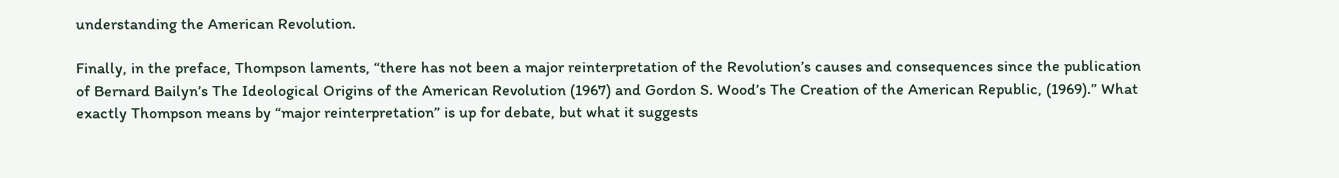understanding the American Revolution.

Finally, in the preface, Thompson laments, “there has not been a major reinterpretation of the Revolution’s causes and consequences since the publication of Bernard Bailyn’s The Ideological Origins of the American Revolution (1967) and Gordon S. Wood’s The Creation of the American Republic, (1969).” What exactly Thompson means by “major reinterpretation” is up for debate, but what it suggests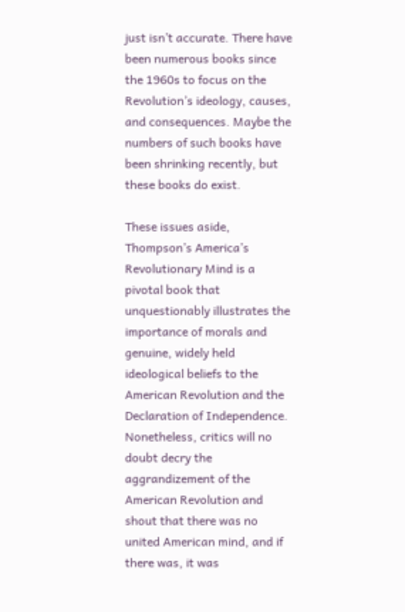just isn’t accurate. There have been numerous books since the 1960s to focus on the Revolution’s ideology, causes, and consequences. Maybe the numbers of such books have been shrinking recently, but these books do exist.

These issues aside, Thompson’s America’s Revolutionary Mind is a pivotal book that unquestionably illustrates the importance of morals and genuine, widely held ideological beliefs to the American Revolution and the Declaration of Independence. Nonetheless, critics will no doubt decry the aggrandizement of the American Revolution and shout that there was no united American mind, and if there was, it was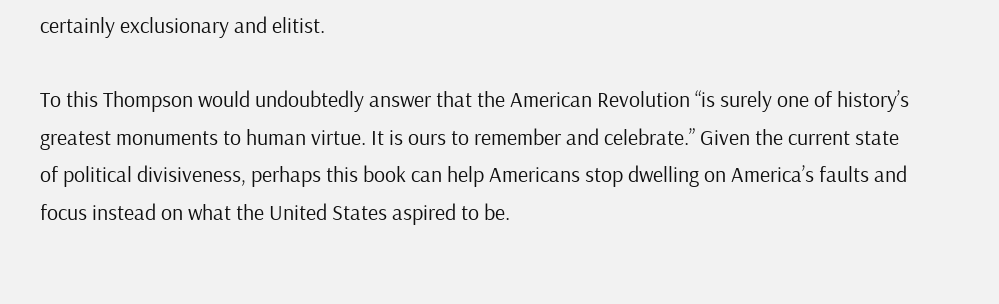certainly exclusionary and elitist.

To this Thompson would undoubtedly answer that the American Revolution “is surely one of history’s greatest monuments to human virtue. It is ours to remember and celebrate.” Given the current state of political divisiveness, perhaps this book can help Americans stop dwelling on America’s faults and focus instead on what the United States aspired to be.